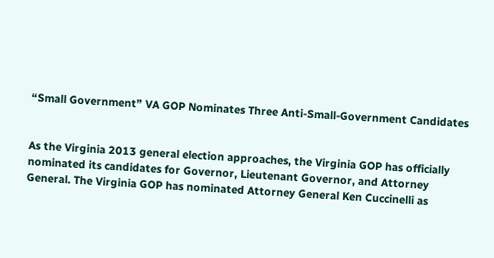“Small Government” VA GOP Nominates Three Anti-Small-Government Candidates


As the Virginia 2013 general election approaches, the Virginia GOP has officially nominated its candidates for Governor, Lieutenant Governor, and Attorney General. The Virginia GOP has nominated Attorney General Ken Cuccinelli as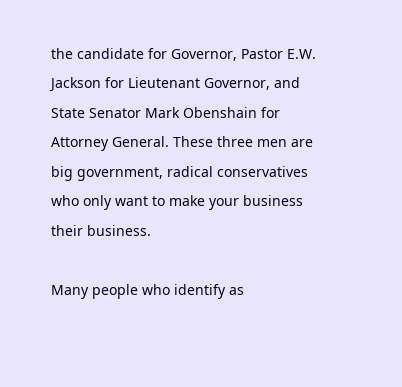the candidate for Governor, Pastor E.W. Jackson for Lieutenant Governor, and State Senator Mark Obenshain for Attorney General. These three men are big government, radical conservatives who only want to make your business their business.

Many people who identify as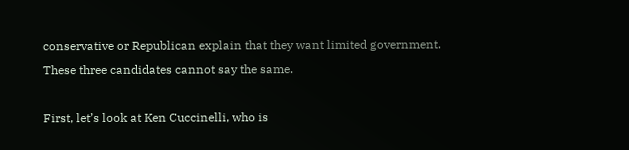conservative or Republican explain that they want limited government. These three candidates cannot say the same.

First, let’s look at Ken Cuccinelli, who is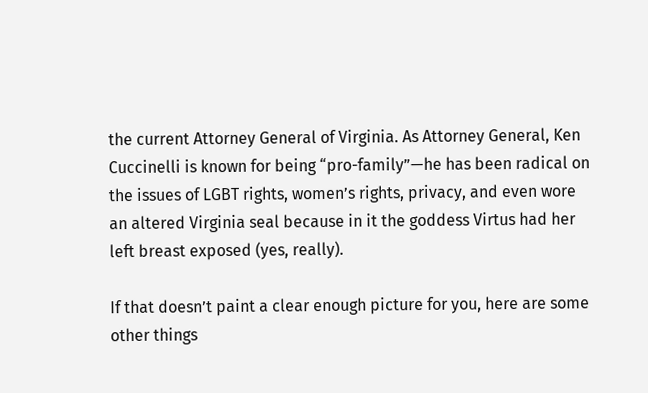the current Attorney General of Virginia. As Attorney General, Ken Cuccinelli is known for being “pro-family”—he has been radical on the issues of LGBT rights, women’s rights, privacy, and even wore an altered Virginia seal because in it the goddess Virtus had her left breast exposed (yes, really).

If that doesn’t paint a clear enough picture for you, here are some other things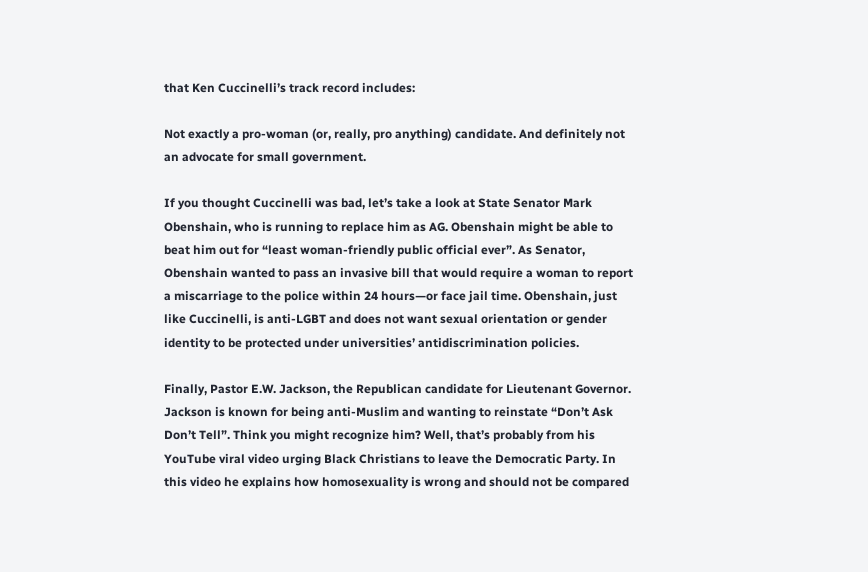that Ken Cuccinelli’s track record includes:

Not exactly a pro-woman (or, really, pro anything) candidate. And definitely not an advocate for small government.

If you thought Cuccinelli was bad, let’s take a look at State Senator Mark Obenshain, who is running to replace him as AG. Obenshain might be able to beat him out for “least woman-friendly public official ever”. As Senator, Obenshain wanted to pass an invasive bill that would require a woman to report a miscarriage to the police within 24 hours—or face jail time. Obenshain, just like Cuccinelli, is anti-LGBT and does not want sexual orientation or gender identity to be protected under universities’ antidiscrimination policies.

Finally, Pastor E.W. Jackson, the Republican candidate for Lieutenant Governor.  Jackson is known for being anti-Muslim and wanting to reinstate “Don’t Ask Don’t Tell”. Think you might recognize him? Well, that’s probably from his YouTube viral video urging Black Christians to leave the Democratic Party. In this video he explains how homosexuality is wrong and should not be compared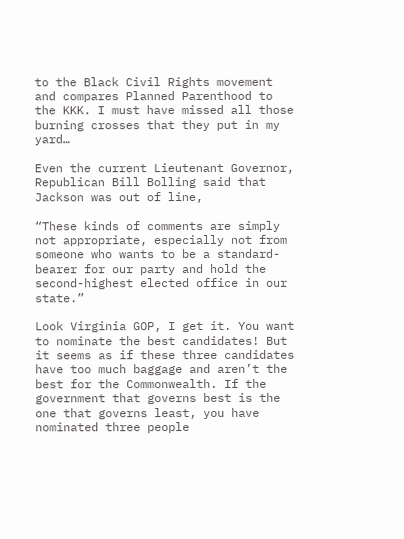to the Black Civil Rights movement and compares Planned Parenthood to the KKK. I must have missed all those burning crosses that they put in my yard…

Even the current Lieutenant Governor, Republican Bill Bolling said that Jackson was out of line,

“These kinds of comments are simply not appropriate, especially not from someone who wants to be a standard-bearer for our party and hold the second-highest elected office in our state.”

Look Virginia GOP, I get it. You want to nominate the best candidates! But it seems as if these three candidates have too much baggage and aren’t the best for the Commonwealth. If the government that governs best is the one that governs least, you have nominated three people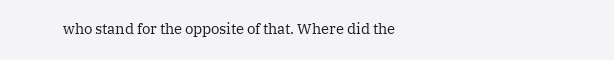who stand for the opposite of that. Where did the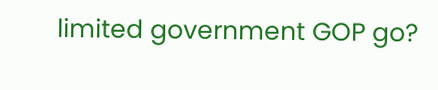limited government GOP go?